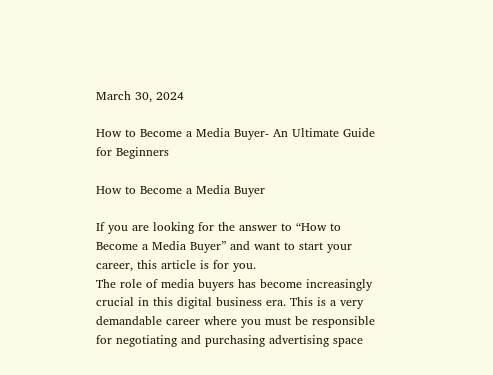March 30, 2024

How to Become a Media Buyer- An Ultimate Guide for Beginners

How to Become a Media Buyer

If you are looking for the answer to “How to Become a Media Buyer” and want to start your career, this article is for you.
The role of media buyers has become increasingly crucial in this digital business era. This is a very demandable career where you must be responsible for negotiating and purchasing advertising space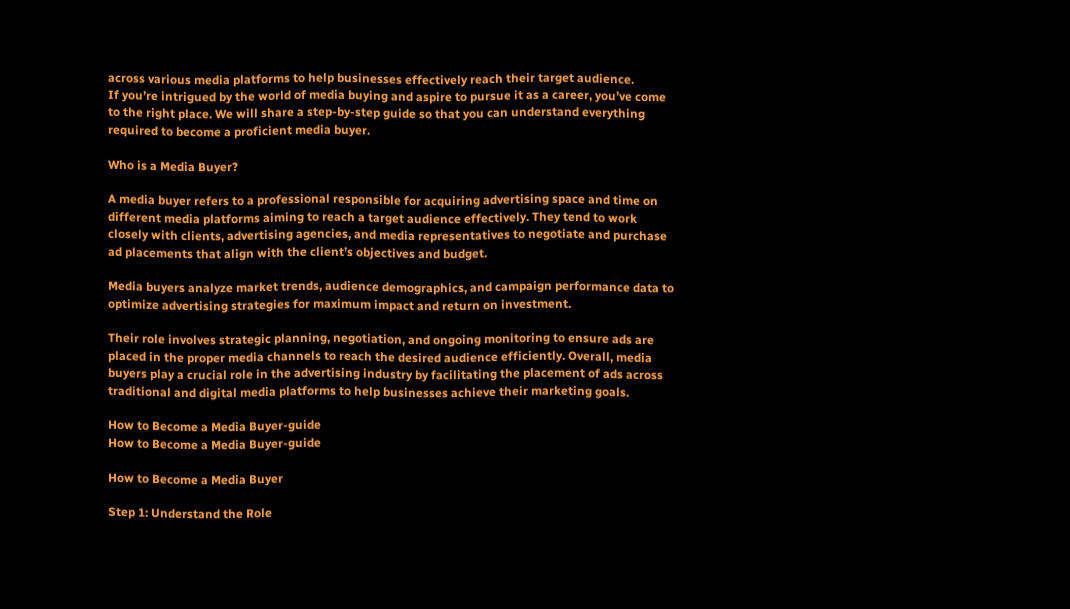across various media platforms to help businesses effectively reach their target audience.
If you’re intrigued by the world of media buying and aspire to pursue it as a career, you’ve come to the right place. We will share a step-by-step guide so that you can understand everything required to become a proficient media buyer.

Who is a Media Buyer?

A media buyer refers to a professional responsible for acquiring advertising space and time on different media platforms aiming to reach a target audience effectively. They tend to work closely with clients, advertising agencies, and media representatives to negotiate and purchase ad placements that align with the client’s objectives and budget.

Media buyers analyze market trends, audience demographics, and campaign performance data to optimize advertising strategies for maximum impact and return on investment.

Their role involves strategic planning, negotiation, and ongoing monitoring to ensure ads are placed in the proper media channels to reach the desired audience efficiently. Overall, media buyers play a crucial role in the advertising industry by facilitating the placement of ads across traditional and digital media platforms to help businesses achieve their marketing goals.

How to Become a Media Buyer-guide
How to Become a Media Buyer-guide

How to Become a Media Buyer

Step 1: Understand the Role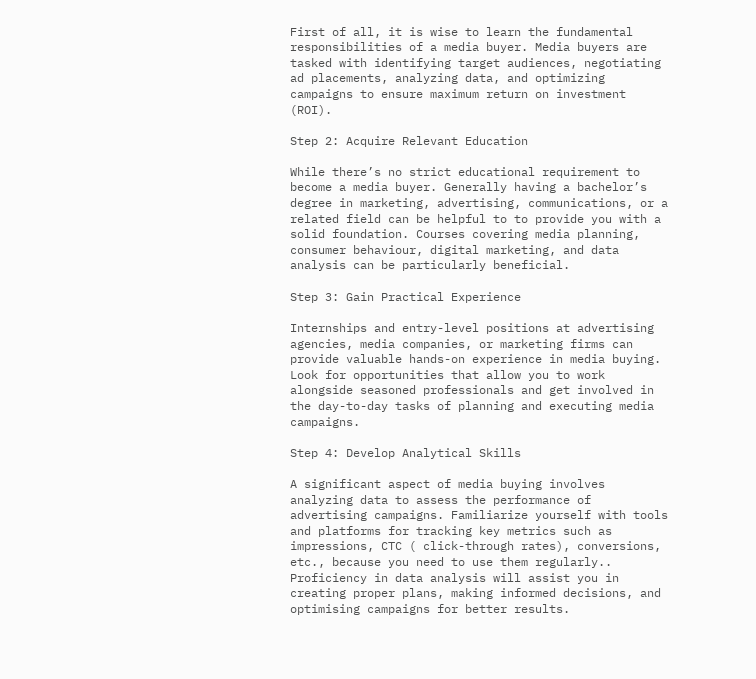First of all, it is wise to learn the fundamental responsibilities of a media buyer. Media buyers are tasked with identifying target audiences, negotiating ad placements, analyzing data, and optimizing campaigns to ensure maximum return on investment (ROI).

Step 2: Acquire Relevant Education

While there’s no strict educational requirement to become a media buyer. Generally having a bachelor’s degree in marketing, advertising, communications, or a related field can be helpful to to provide you with a solid foundation. Courses covering media planning, consumer behaviour, digital marketing, and data analysis can be particularly beneficial.

Step 3: Gain Practical Experience

Internships and entry-level positions at advertising agencies, media companies, or marketing firms can provide valuable hands-on experience in media buying. Look for opportunities that allow you to work alongside seasoned professionals and get involved in the day-to-day tasks of planning and executing media campaigns.

Step 4: Develop Analytical Skills

A significant aspect of media buying involves analyzing data to assess the performance of advertising campaigns. Familiarize yourself with tools and platforms for tracking key metrics such as impressions, CTC ( click-through rates), conversions, etc., because you need to use them regularly.. Proficiency in data analysis will assist you in creating proper plans, making informed decisions, and optimising campaigns for better results.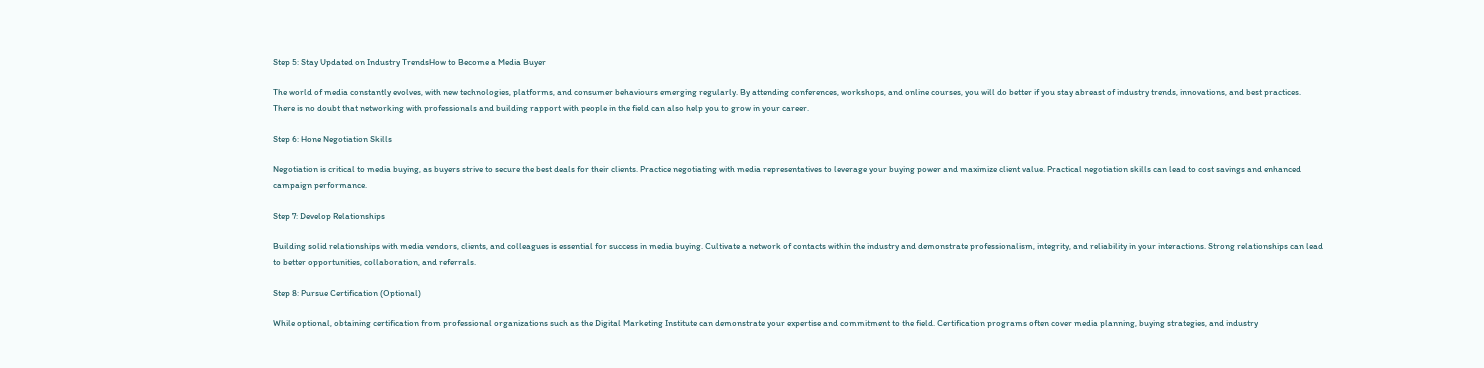Step 5: Stay Updated on Industry TrendsHow to Become a Media Buyer

The world of media constantly evolves, with new technologies, platforms, and consumer behaviours emerging regularly. By attending conferences, workshops, and online courses, you will do better if you stay abreast of industry trends, innovations, and best practices. There is no doubt that networking with professionals and building rapport with people in the field can also help you to grow in your career.

Step 6: Hone Negotiation Skills

Negotiation is critical to media buying, as buyers strive to secure the best deals for their clients. Practice negotiating with media representatives to leverage your buying power and maximize client value. Practical negotiation skills can lead to cost savings and enhanced campaign performance.

Step 7: Develop Relationships

Building solid relationships with media vendors, clients, and colleagues is essential for success in media buying. Cultivate a network of contacts within the industry and demonstrate professionalism, integrity, and reliability in your interactions. Strong relationships can lead to better opportunities, collaboration, and referrals.

Step 8: Pursue Certification (Optional)

While optional, obtaining certification from professional organizations such as the Digital Marketing Institute can demonstrate your expertise and commitment to the field. Certification programs often cover media planning, buying strategies, and industry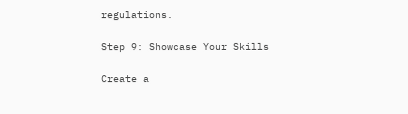regulations.

Step 9: Showcase Your Skills

Create a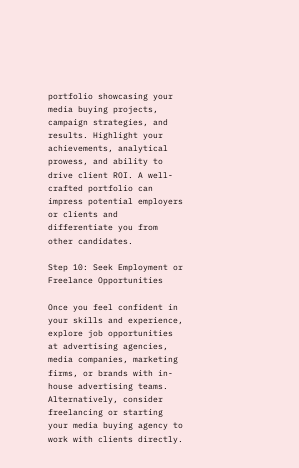portfolio showcasing your media buying projects, campaign strategies, and results. Highlight your achievements, analytical prowess, and ability to drive client ROI. A well-crafted portfolio can impress potential employers or clients and differentiate you from other candidates.

Step 10: Seek Employment or Freelance Opportunities

Once you feel confident in your skills and experience, explore job opportunities at advertising agencies, media companies, marketing firms, or brands with in-house advertising teams. Alternatively, consider freelancing or starting your media buying agency to work with clients directly.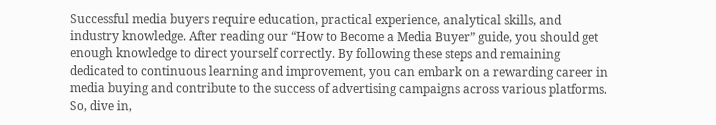Successful media buyers require education, practical experience, analytical skills, and industry knowledge. After reading our “How to Become a Media Buyer” guide, you should get enough knowledge to direct yourself correctly. By following these steps and remaining dedicated to continuous learning and improvement, you can embark on a rewarding career in media buying and contribute to the success of advertising campaigns across various platforms. So, dive in,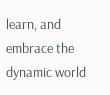learn, and embrace the dynamic world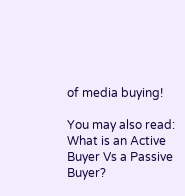of media buying!

You may also read: What is an Active Buyer Vs a Passive Buyer?